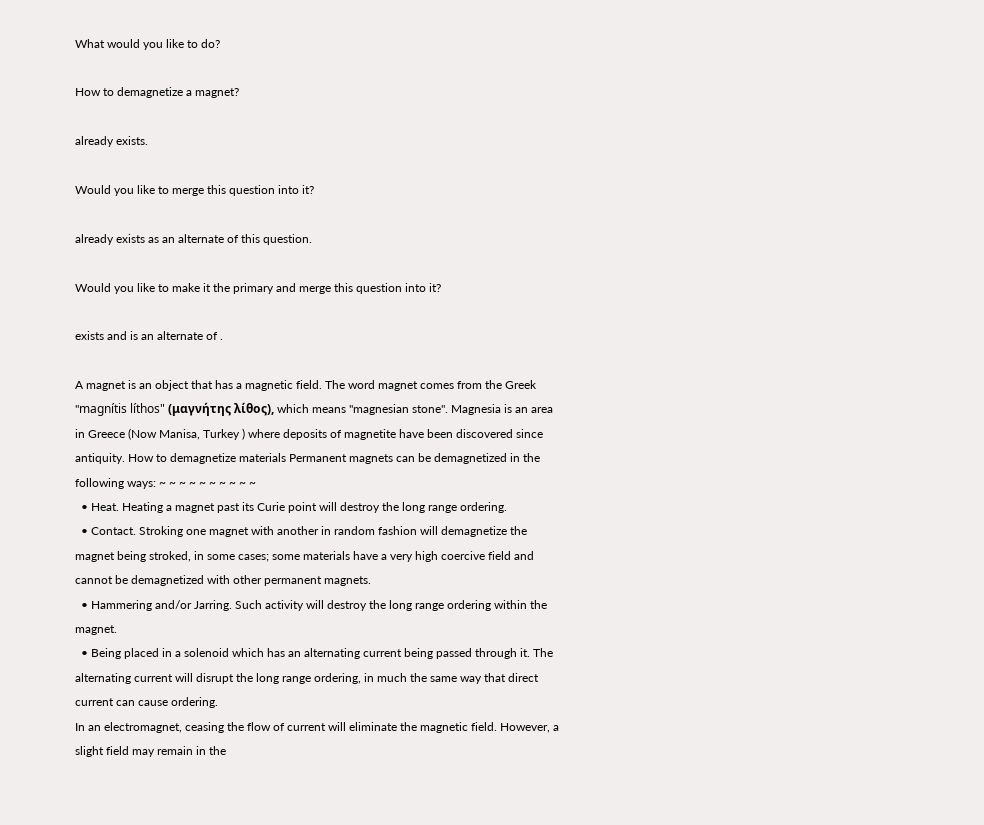What would you like to do?

How to demagnetize a magnet?

already exists.

Would you like to merge this question into it?

already exists as an alternate of this question.

Would you like to make it the primary and merge this question into it?

exists and is an alternate of .

A magnet is an object that has a magnetic field. The word magnet comes from the Greek "magnítis líthos" (μαγνήτης λίθος), which means "magnesian stone". Magnesia is an area in Greece (Now Manisa, Turkey ) where deposits of magnetite have been discovered since antiquity. How to demagnetize materials Permanent magnets can be demagnetized in the following ways: ~ ~ ~ ~ ~ ~ ~ ~ ~ ~
  • Heat. Heating a magnet past its Curie point will destroy the long range ordering.
  • Contact. Stroking one magnet with another in random fashion will demagnetize the magnet being stroked, in some cases; some materials have a very high coercive field and cannot be demagnetized with other permanent magnets.
  • Hammering and/or Jarring. Such activity will destroy the long range ordering within the magnet.
  • Being placed in a solenoid which has an alternating current being passed through it. The alternating current will disrupt the long range ordering, in much the same way that direct current can cause ordering.
In an electromagnet, ceasing the flow of current will eliminate the magnetic field. However, a slight field may remain in the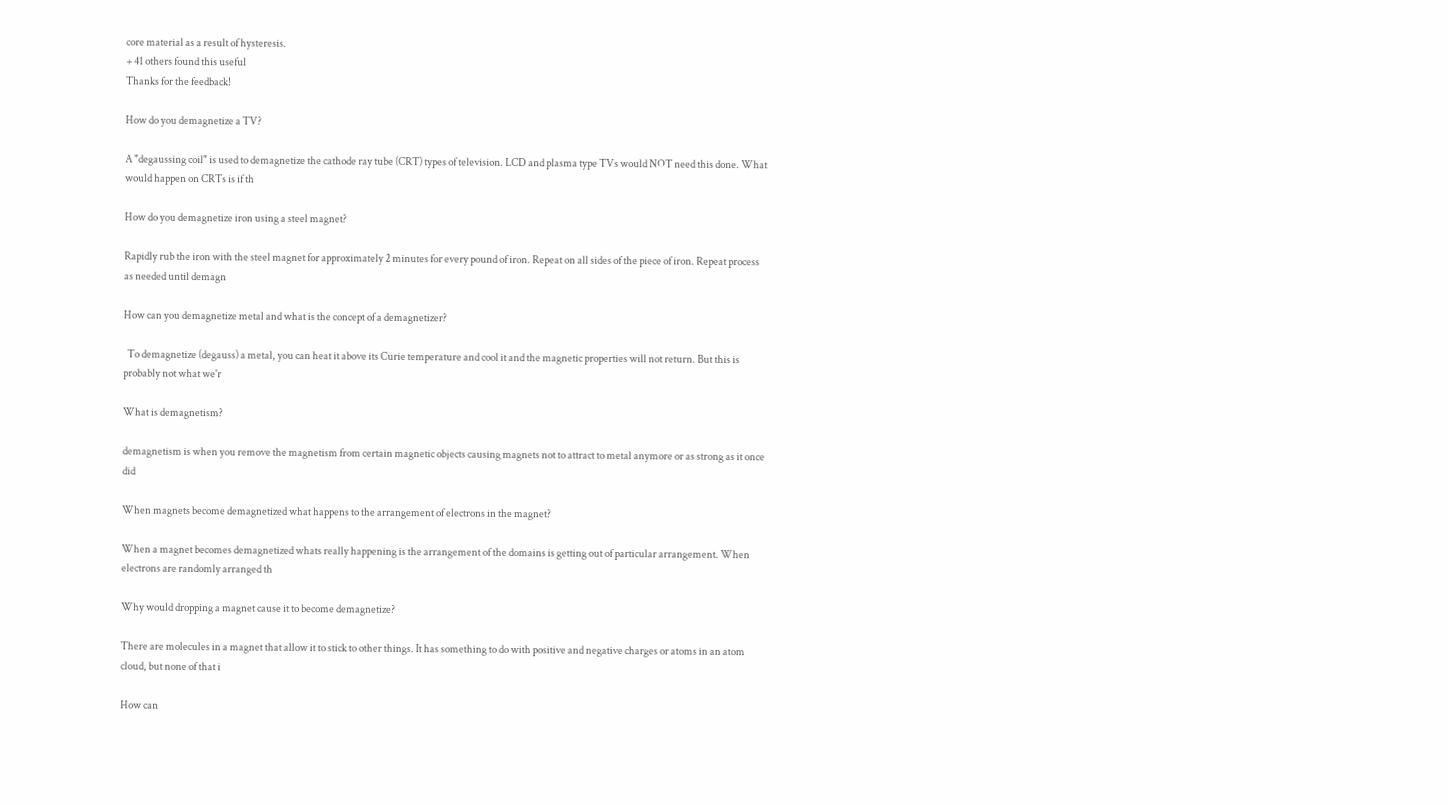core material as a result of hysteresis.
+ 41 others found this useful
Thanks for the feedback!

How do you demagnetize a TV?

A "degaussing coil" is used to demagnetize the cathode ray tube (CRT) types of television. LCD and plasma type TVs would NOT need this done. What would happen on CRTs is if th

How do you demagnetize iron using a steel magnet?

Rapidly rub the iron with the steel magnet for approximately 2 minutes for every pound of iron. Repeat on all sides of the piece of iron. Repeat process as needed until demagn

How can you demagnetize metal and what is the concept of a demagnetizer?

  To demagnetize (degauss) a metal, you can heat it above its Curie temperature and cool it and the magnetic properties will not return. But this is probably not what we'r

What is demagnetism?

demagnetism is when you remove the magnetism from certain magnetic objects causing magnets not to attract to metal anymore or as strong as it once did

When magnets become demagnetized what happens to the arrangement of electrons in the magnet?

When a magnet becomes demagnetized whats really happening is the arrangement of the domains is getting out of particular arrangement. When electrons are randomly arranged th

Why would dropping a magnet cause it to become demagnetize?

There are molecules in a magnet that allow it to stick to other things. It has something to do with positive and negative charges or atoms in an atom cloud, but none of that i

How can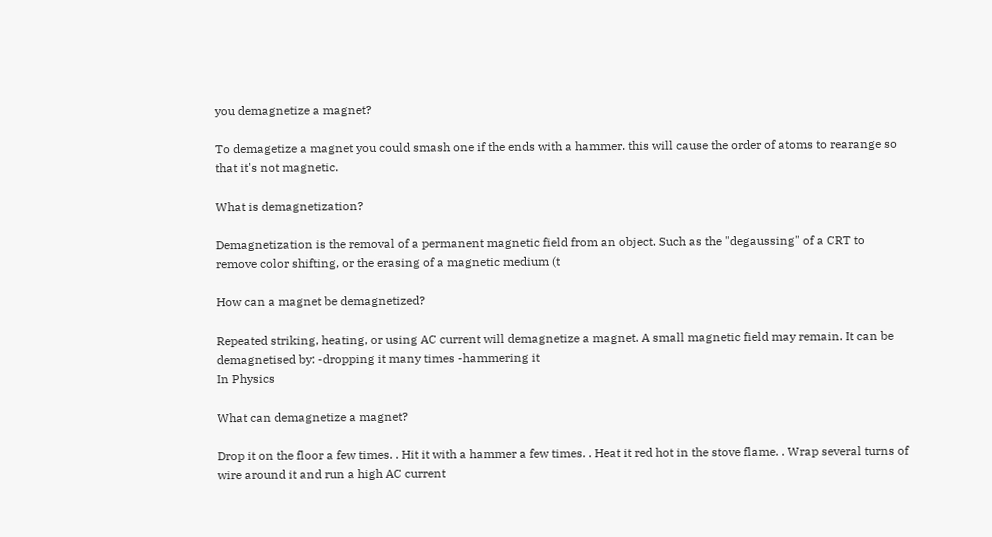you demagnetize a magnet?

To demagetize a magnet you could smash one if the ends with a hammer. this will cause the order of atoms to rearange so that it's not magnetic.

What is demagnetization?

Demagnetization is the removal of a permanent magnetic field from an object. Such as the "degaussing" of a CRT to remove color shifting, or the erasing of a magnetic medium (t

How can a magnet be demagnetized?

Repeated striking, heating, or using AC current will demagnetize a magnet. A small magnetic field may remain. It can be demagnetised by: -dropping it many times -hammering it
In Physics

What can demagnetize a magnet?

Drop it on the floor a few times. . Hit it with a hammer a few times. . Heat it red hot in the stove flame. . Wrap several turns of wire around it and run a high AC current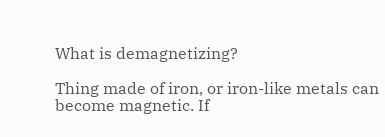What is demagnetizing?

Thing made of iron, or iron-like metals can become magnetic. If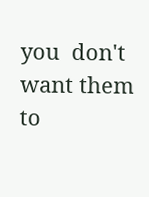you  don't want them to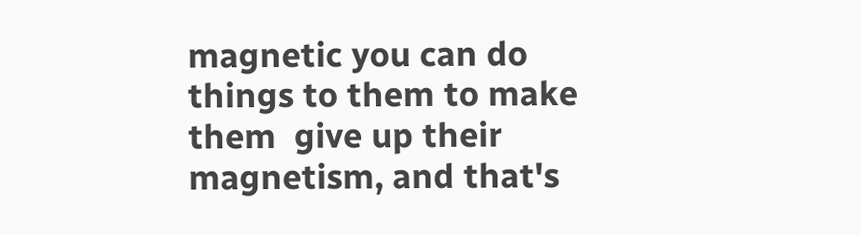magnetic you can do things to them to make them  give up their magnetism, and that's